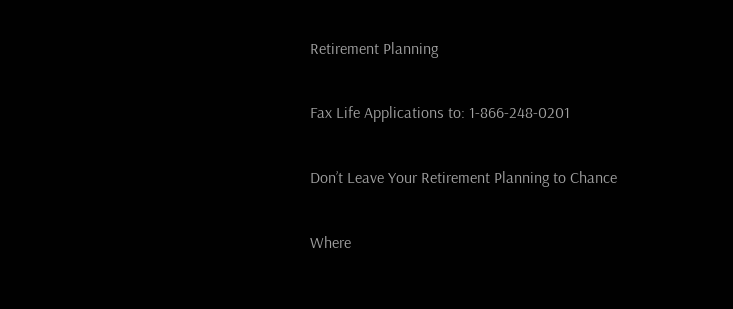Retirement Planning

Fax Life Applications to: 1-866-248-0201

Don’t Leave Your Retirement Planning to Chance

Where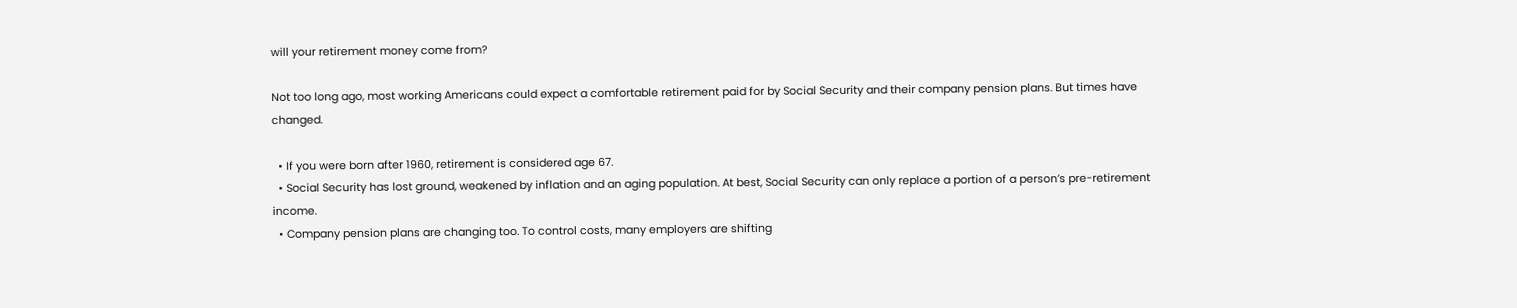will your retirement money come from?

Not too long ago, most working Americans could expect a comfortable retirement paid for by Social Security and their company pension plans. But times have changed.

  • If you were born after 1960, retirement is considered age 67.
  • Social Security has lost ground, weakened by inflation and an aging population. At best, Social Security can only replace a portion of a person’s pre-retirement income.
  • Company pension plans are changing too. To control costs, many employers are shifting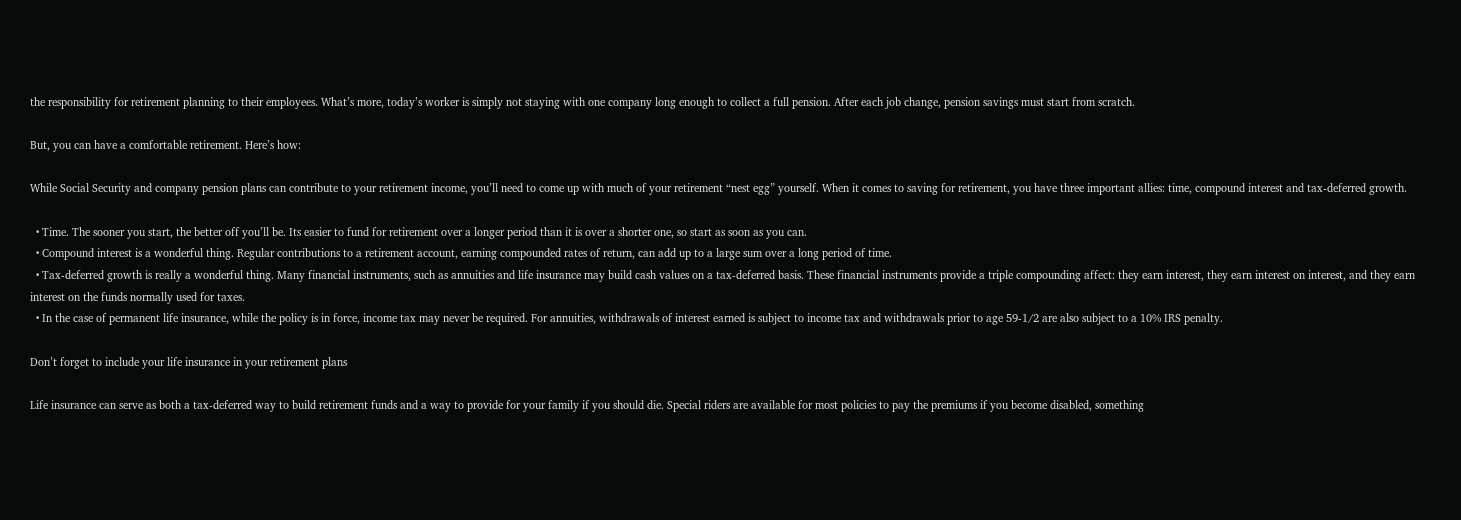the responsibility for retirement planning to their employees. What’s more, today’s worker is simply not staying with one company long enough to collect a full pension. After each job change, pension savings must start from scratch.

But, you can have a comfortable retirement. Here’s how:

While Social Security and company pension plans can contribute to your retirement income, you’ll need to come up with much of your retirement “nest egg” yourself. When it comes to saving for retirement, you have three important allies: time, compound interest and tax-deferred growth.

  • Time. The sooner you start, the better off you’ll be. Its easier to fund for retirement over a longer period than it is over a shorter one, so start as soon as you can.
  • Compound interest is a wonderful thing. Regular contributions to a retirement account, earning compounded rates of return, can add up to a large sum over a long period of time.
  • Tax-deferred growth is really a wonderful thing. Many financial instruments, such as annuities and life insurance may build cash values on a tax-deferred basis. These financial instruments provide a triple compounding affect: they earn interest, they earn interest on interest, and they earn interest on the funds normally used for taxes.
  • In the case of permanent life insurance, while the policy is in force, income tax may never be required. For annuities, withdrawals of interest earned is subject to income tax and withdrawals prior to age 59-1/2 are also subject to a 10% IRS penalty.

Don’t forget to include your life insurance in your retirement plans

Life insurance can serve as both a tax-deferred way to build retirement funds and a way to provide for your family if you should die. Special riders are available for most policies to pay the premiums if you become disabled, something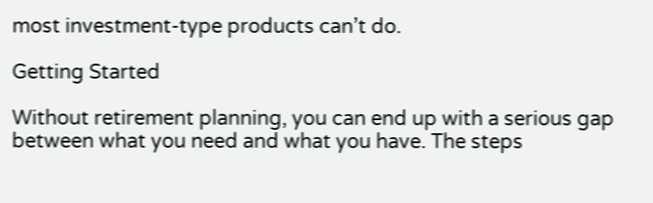most investment-type products can’t do.

Getting Started

Without retirement planning, you can end up with a serious gap between what you need and what you have. The steps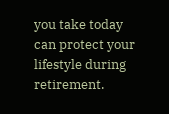you take today can protect your lifestyle during retirement.